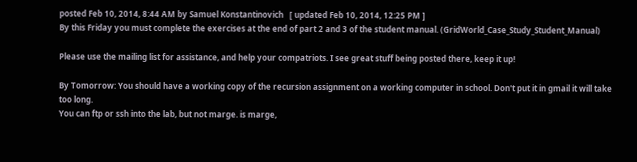posted Feb 10, 2014, 8:44 AM by Samuel Konstantinovich   [ updated Feb 10, 2014, 12:25 PM ]
By this Friday you must complete the exercises at the end of part 2 and 3 of the student manual. (GridWorld_Case_Study_Student_Manual)

Please use the mailing list for assistance, and help your compatriots. I see great stuff being posted there, keep it up!

By Tomorrow: You should have a working copy of the recursion assignment on a working computer in school. Don't put it in gmail it will take too long.
You can ftp or ssh into the lab, but not marge. is marge,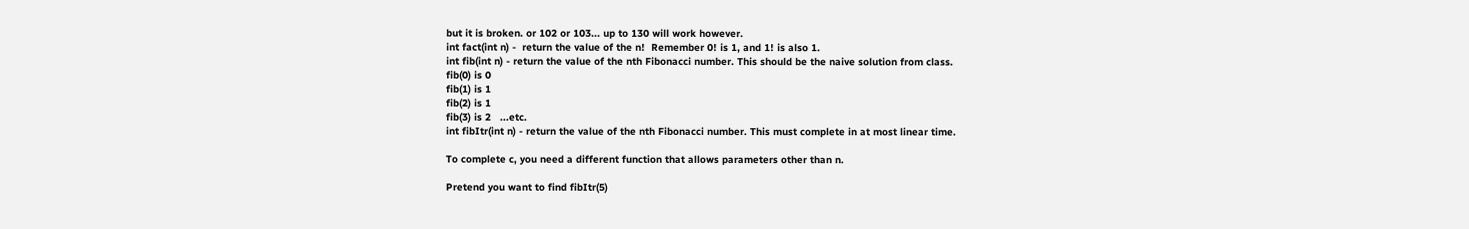but it is broken. or 102 or 103... up to 130 will work however.
int fact(int n) -  return the value of the n!  Remember 0! is 1, and 1! is also 1.
int fib(int n) - return the value of the nth Fibonacci number. This should be the naive solution from class.
fib(0) is 0
fib(1) is 1
fib(2) is 1
fib(3) is 2   ...etc.
int fibItr(int n) - return the value of the nth Fibonacci number. This must complete in at most linear time.

To complete c, you need a different function that allows parameters other than n.

Pretend you want to find fibItr(5)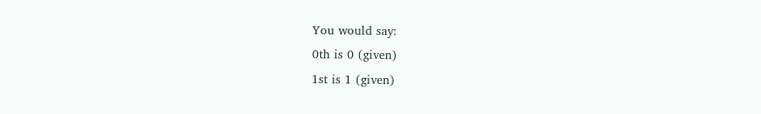You would say:
0th is 0 (given)
1st is 1 (given)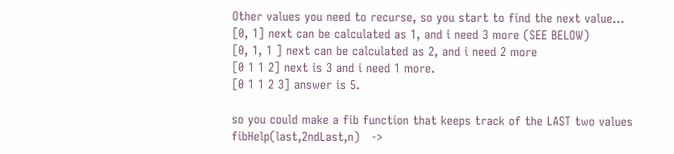Other values you need to recurse, so you start to find the next value...
[0, 1] next can be calculated as 1, and i need 3 more (SEE BELOW)
[0, 1, 1 ] next can be calculated as 2, and i need 2 more
[0 1 1 2] next is 3 and i need 1 more.
[0 1 1 2 3] answer is 5.

so you could make a fib function that keeps track of the LAST two values
fibHelp(last,2ndLast,n)   ->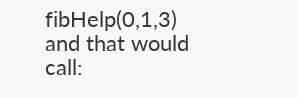fibHelp(0,1,3)
and that would call: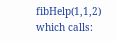fibHelp(1,1,2) which calls: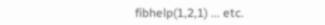fibhelp(1,2,1) ... etc.